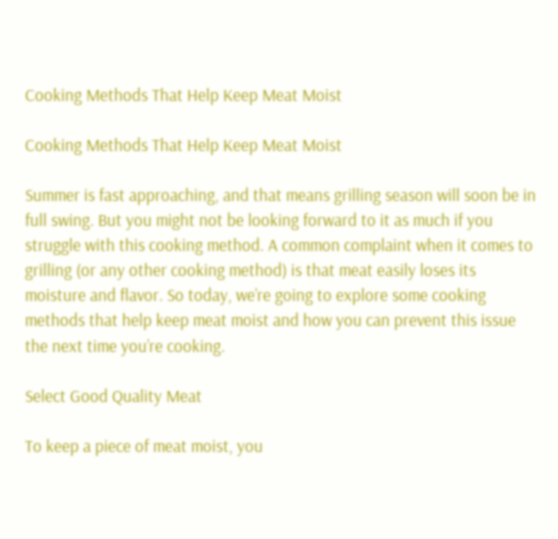Cooking Methods That Help Keep Meat Moist

Cooking Methods That Help Keep Meat Moist

Summer is fast approaching, and that means grilling season will soon be in full swing. But you might not be looking forward to it as much if you struggle with this cooking method. A common complaint when it comes to grilling (or any other cooking method) is that meat easily loses its moisture and flavor. So today, we’re going to explore some cooking methods that help keep meat moist and how you can prevent this issue the next time you’re cooking.

Select Good Quality Meat

To keep a piece of meat moist, you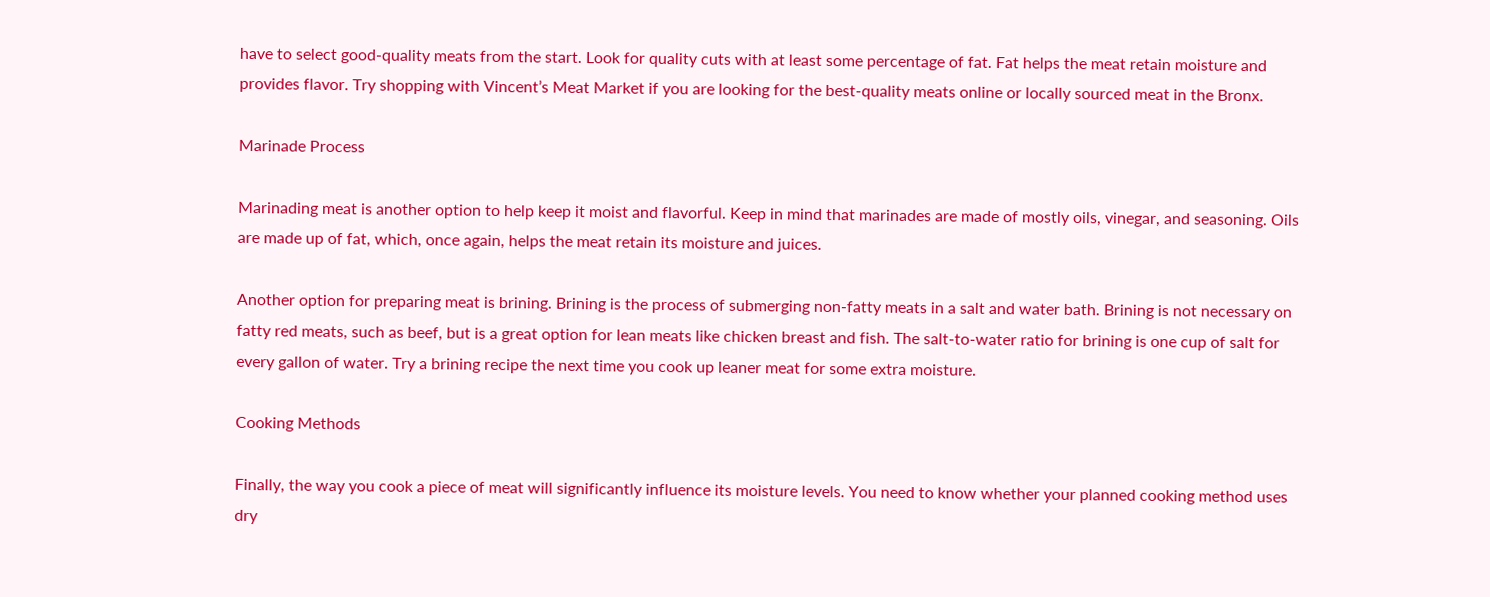have to select good-quality meats from the start. Look for quality cuts with at least some percentage of fat. Fat helps the meat retain moisture and provides flavor. Try shopping with Vincent’s Meat Market if you are looking for the best-quality meats online or locally sourced meat in the Bronx.

Marinade Process

Marinading meat is another option to help keep it moist and flavorful. Keep in mind that marinades are made of mostly oils, vinegar, and seasoning. Oils are made up of fat, which, once again, helps the meat retain its moisture and juices.

Another option for preparing meat is brining. Brining is the process of submerging non-fatty meats in a salt and water bath. Brining is not necessary on fatty red meats, such as beef, but is a great option for lean meats like chicken breast and fish. The salt-to-water ratio for brining is one cup of salt for every gallon of water. Try a brining recipe the next time you cook up leaner meat for some extra moisture.

Cooking Methods

Finally, the way you cook a piece of meat will significantly influence its moisture levels. You need to know whether your planned cooking method uses dry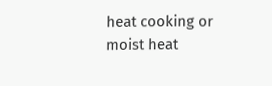heat cooking or moist heat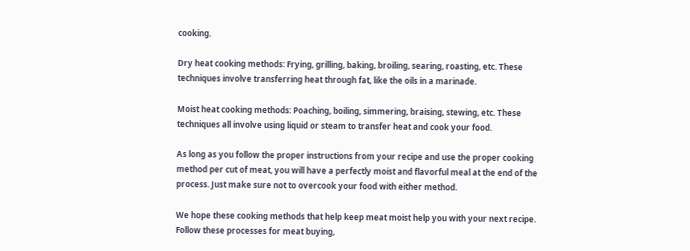cooking.

Dry heat cooking methods: Frying, grilling, baking, broiling, searing, roasting, etc. These techniques involve transferring heat through fat, like the oils in a marinade.

Moist heat cooking methods: Poaching, boiling, simmering, braising, stewing, etc. These techniques all involve using liquid or steam to transfer heat and cook your food.

As long as you follow the proper instructions from your recipe and use the proper cooking method per cut of meat, you will have a perfectly moist and flavorful meal at the end of the process. Just make sure not to overcook your food with either method.

We hope these cooking methods that help keep meat moist help you with your next recipe. Follow these processes for meat buying,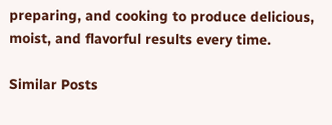preparing, and cooking to produce delicious, moist, and flavorful results every time.

Similar Posts